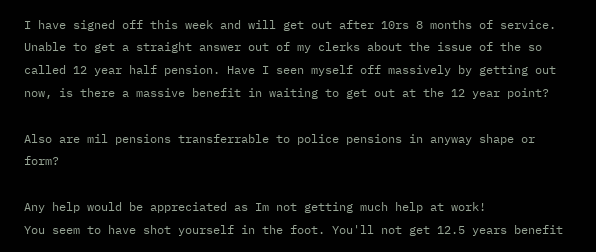I have signed off this week and will get out after 10rs 8 months of service. Unable to get a straight answer out of my clerks about the issue of the so called 12 year half pension. Have I seen myself off massively by getting out now, is there a massive benefit in waiting to get out at the 12 year point?

Also are mil pensions transferrable to police pensions in anyway shape or form?

Any help would be appreciated as Im not getting much help at work!
You seem to have shot yourself in the foot. You'll not get 12.5 years benefit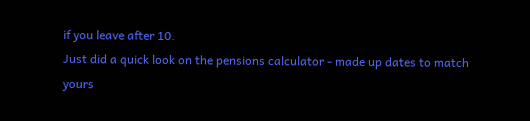if you leave after 10.
Just did a quick look on the pensions calculator - made up dates to match yours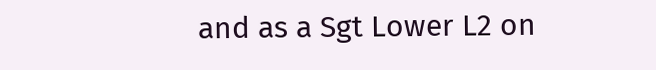and as a Sgt Lower L2 on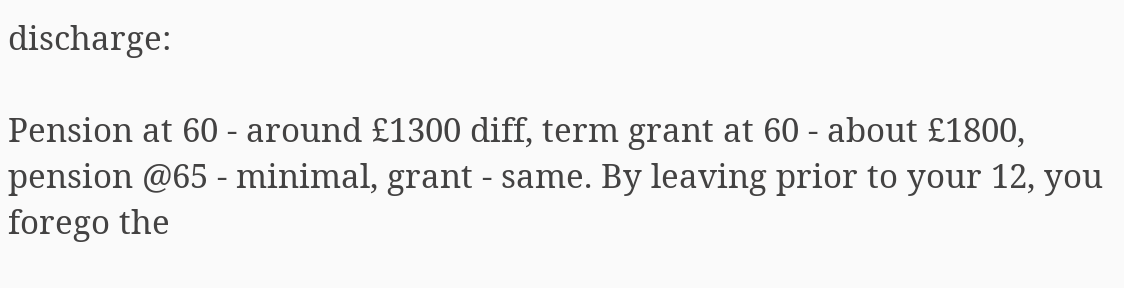discharge:

Pension at 60 - around £1300 diff, term grant at 60 - about £1800, pension @65 - minimal, grant - same. By leaving prior to your 12, you forego the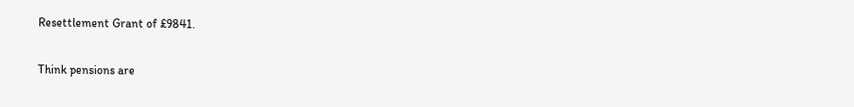Resettlement Grant of £9841.

Think pensions are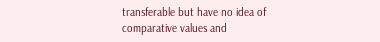transferable but have no idea of comparative values and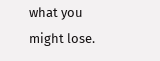what you might lose.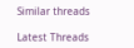Similar threads

Latest Threads